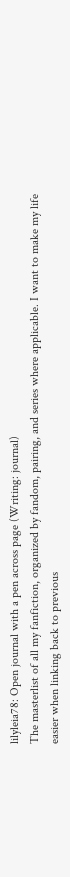lilyleia78: Open journal with a pen across page (Writing: journal)
The masterlist of all my fanfiction, organized by fandom, pairing, and series where applicable. I want to make my life easier when linking back to previous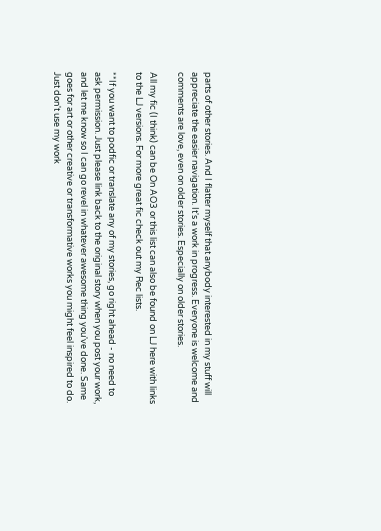parts of other stories. And I flatter myself that anybody interested in my stuff will appreciate the easier navigation. It's a work in progress. Everyone is welcome and comments are love, even on older stories. Especially on older stories.

All my fic (I think) can be On AO3 or this list can also be found on LJ here with links to the LJ versions. For more great fic check out my Rec lists.

**If you want to podfic or translate any of my stories, go right ahead - no need to ask permission. Just please link back to the original story when you post your work, and let me know so I can go revel in whatever awesome thing you've done. Same goes for art or other creative or transformative works you might feel inspired to do. Just don't use my work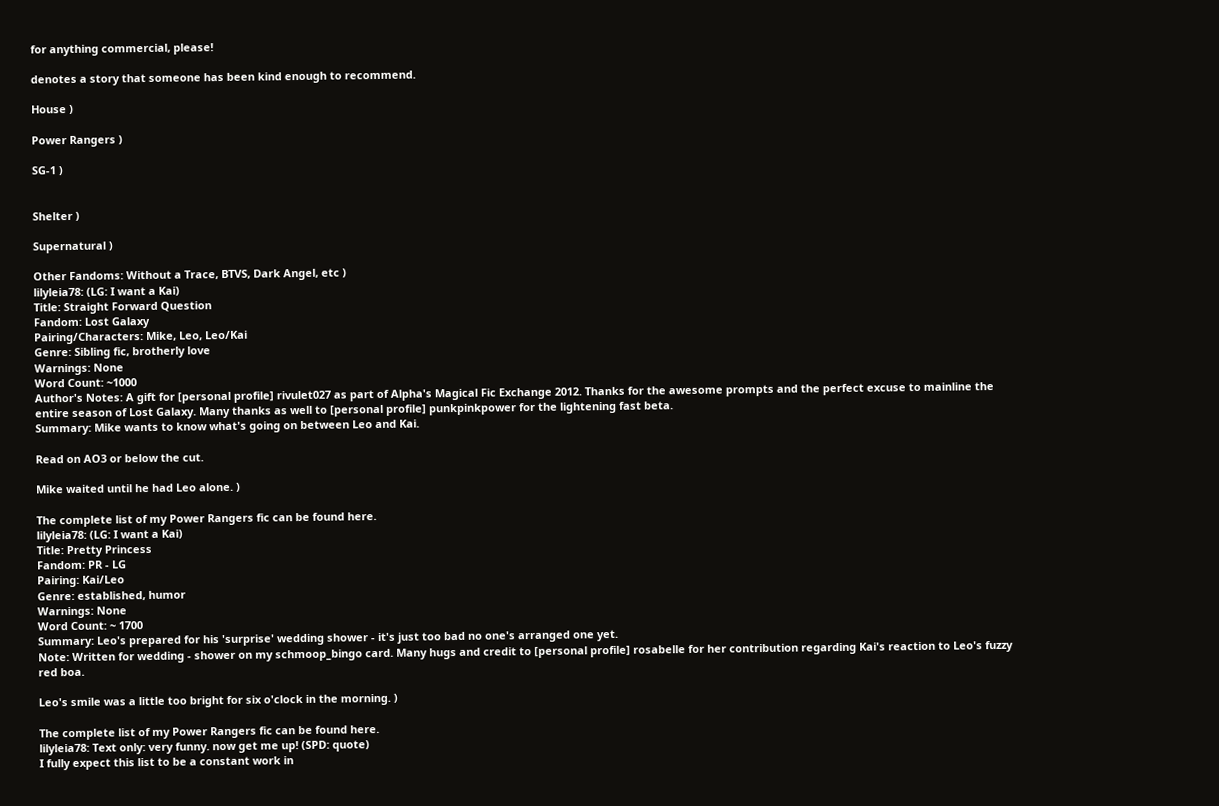for anything commercial, please!

denotes a story that someone has been kind enough to recommend.

House )

Power Rangers )

SG-1 )


Shelter )

Supernatural )

Other Fandoms: Without a Trace, BTVS, Dark Angel, etc )
lilyleia78: (LG: I want a Kai)
Title: Straight Forward Question
Fandom: Lost Galaxy
Pairing/Characters: Mike, Leo, Leo/Kai
Genre: Sibling fic, brotherly love
Warnings: None
Word Count: ~1000
Author's Notes: A gift for [personal profile] rivulet027 as part of Alpha's Magical Fic Exchange 2012. Thanks for the awesome prompts and the perfect excuse to mainline the entire season of Lost Galaxy. Many thanks as well to [personal profile] punkpinkpower for the lightening fast beta.
Summary: Mike wants to know what's going on between Leo and Kai.

Read on AO3 or below the cut.

Mike waited until he had Leo alone. )

The complete list of my Power Rangers fic can be found here.
lilyleia78: (LG: I want a Kai)
Title: Pretty Princess
Fandom: PR - LG
Pairing: Kai/Leo
Genre: established, humor
Warnings: None
Word Count: ~ 1700
Summary: Leo's prepared for his 'surprise' wedding shower - it's just too bad no one's arranged one yet.
Note: Written for wedding - shower on my schmoop_bingo card. Many hugs and credit to [personal profile] rosabelle for her contribution regarding Kai's reaction to Leo's fuzzy red boa.

Leo's smile was a little too bright for six o'clock in the morning. )

The complete list of my Power Rangers fic can be found here.
lilyleia78: Text only: very funny. now get me up! (SPD: quote)
I fully expect this list to be a constant work in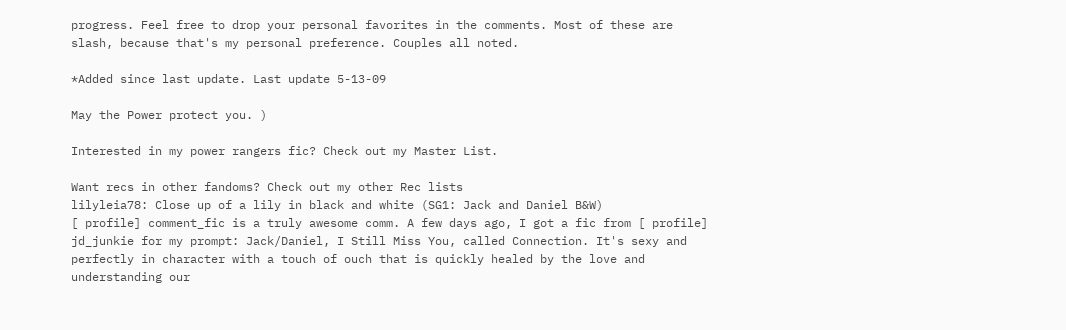progress. Feel free to drop your personal favorites in the comments. Most of these are slash, because that's my personal preference. Couples all noted.

*Added since last update. Last update 5-13-09

May the Power protect you. )

Interested in my power rangers fic? Check out my Master List.

Want recs in other fandoms? Check out my other Rec lists
lilyleia78: Close up of a lily in black and white (SG1: Jack and Daniel B&W)
[ profile] comment_fic is a truly awesome comm. A few days ago, I got a fic from [ profile] jd_junkie for my prompt: Jack/Daniel, I Still Miss You, called Connection. It's sexy and perfectly in character with a touch of ouch that is quickly healed by the love and understanding our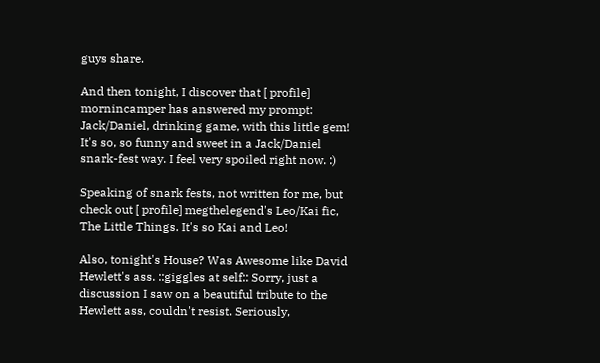guys share.

And then tonight, I discover that [ profile] mornincamper has answered my prompt: Jack/Daniel, drinking game, with this little gem! It's so, so funny and sweet in a Jack/Daniel snark-fest way. I feel very spoiled right now. :)

Speaking of snark fests, not written for me, but check out [ profile] megthelegend's Leo/Kai fic, The Little Things. It's so Kai and Leo!

Also, tonight's House? Was Awesome like David Hewlett's ass. ::giggles at self:: Sorry, just a discussion I saw on a beautiful tribute to the Hewlett ass, couldn't resist. Seriously,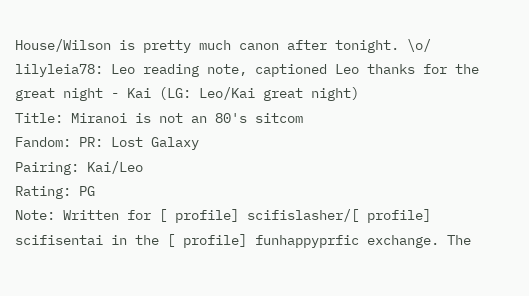House/Wilson is pretty much canon after tonight. \o/
lilyleia78: Leo reading note, captioned Leo thanks for the great night - Kai (LG: Leo/Kai great night)
Title: Miranoi is not an 80's sitcom
Fandom: PR: Lost Galaxy
Pairing: Kai/Leo
Rating: PG
Note: Written for [ profile] scifislasher/[ profile] scifisentai in the [ profile] funhappyprfic exchange. The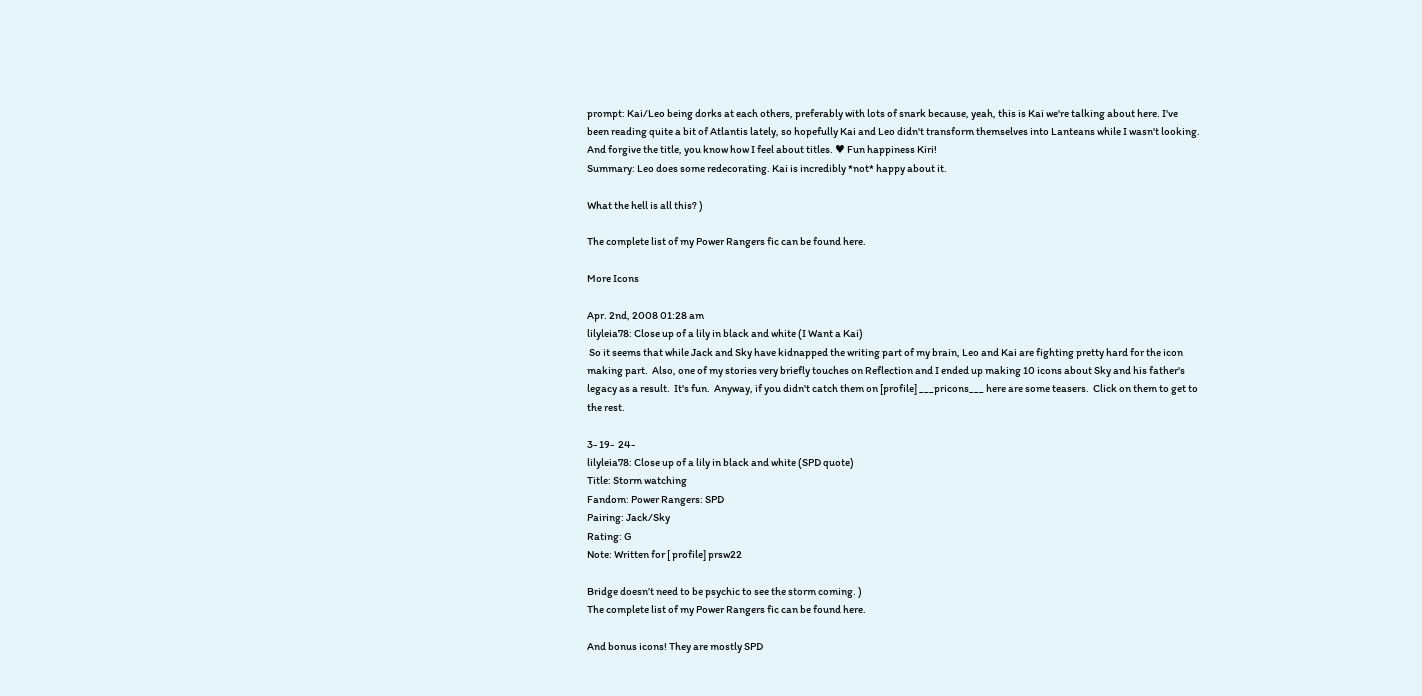prompt: Kai/Leo being dorks at each others, preferably with lots of snark because, yeah, this is Kai we're talking about here. I've been reading quite a bit of Atlantis lately, so hopefully Kai and Leo didn't transform themselves into Lanteans while I wasn't looking. And forgive the title, you know how I feel about titles. ♥ Fun happiness Kiri!
Summary: Leo does some redecorating. Kai is incredibly *not* happy about it.

What the hell is all this? )

The complete list of my Power Rangers fic can be found here.

More Icons

Apr. 2nd, 2008 01:28 am
lilyleia78: Close up of a lily in black and white (I Want a Kai)
 So it seems that while Jack and Sky have kidnapped the writing part of my brain, Leo and Kai are fighting pretty hard for the icon making part.  Also, one of my stories very briefly touches on Reflection and I ended up making 10 icons about Sky and his father's legacy as a result.  It's fun.  Anyway, if you didn't catch them on [profile] ___pricons___ here are some teasers.  Click on them to get to the rest.

3- 19-  24-
lilyleia78: Close up of a lily in black and white (SPD quote)
Title: Storm watching
Fandom: Power Rangers: SPD
Pairing: Jack/Sky
Rating: G
Note: Written for [ profile] prsw22

Bridge doesn’t need to be psychic to see the storm coming. )
The complete list of my Power Rangers fic can be found here.

And bonus icons! They are mostly SPD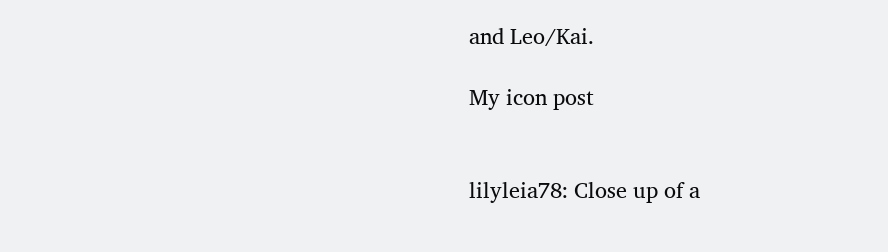and Leo/Kai.

My icon post


lilyleia78: Close up of a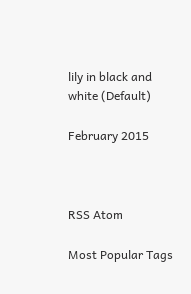lily in black and white (Default)

February 2015



RSS Atom

Most Popular Tags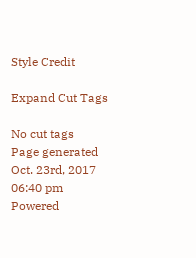Style Credit

Expand Cut Tags

No cut tags
Page generated Oct. 23rd, 2017 06:40 pm
Powered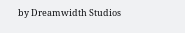by Dreamwidth Studios